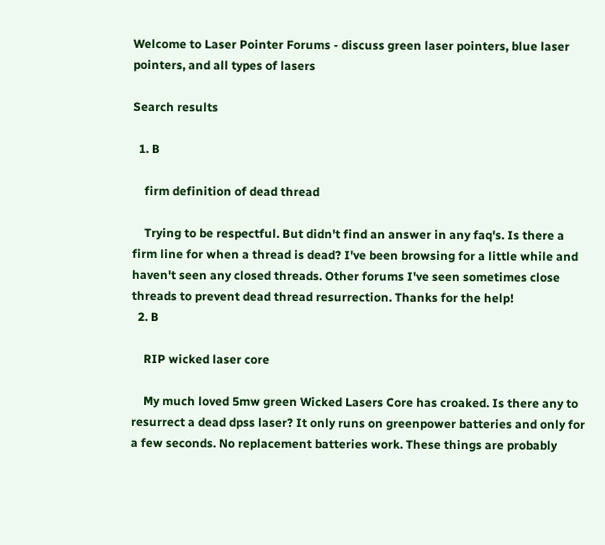Welcome to Laser Pointer Forums - discuss green laser pointers, blue laser pointers, and all types of lasers

Search results

  1. B

    firm definition of dead thread

    Trying to be respectful. But didn't find an answer in any faq's. Is there a firm line for when a thread is dead? I've been browsing for a little while and haven't seen any closed threads. Other forums I've seen sometimes close threads to prevent dead thread resurrection. Thanks for the help!
  2. B

    RIP wicked laser core

    My much loved 5mw green Wicked Lasers Core has croaked. Is there any to resurrect a dead dpss laser? It only runs on greenpower batteries and only for a few seconds. No replacement batteries work. These things are probably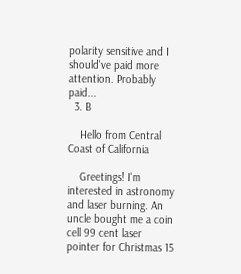polarity sensitive and I should've paid more attention. Probably paid...
  3. B

    Hello from Central Coast of California

    Greetings! I'm interested in astronomy and laser burning. An uncle bought me a coin cell 99 cent laser pointer for Christmas 15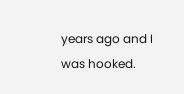years ago and I was hooked.